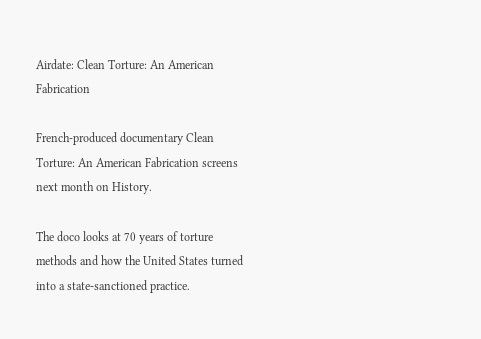Airdate: Clean Torture: An American Fabrication

French-produced documentary Clean Torture: An American Fabrication screens next month on History.

The doco looks at 70 years of torture methods and how the United States turned into a state-sanctioned practice.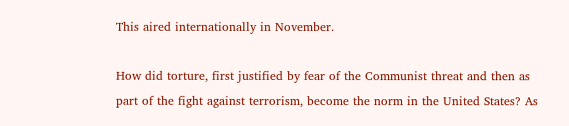This aired internationally in November.

How did torture, first justified by fear of the Communist threat and then as part of the fight against terrorism, become the norm in the United States? As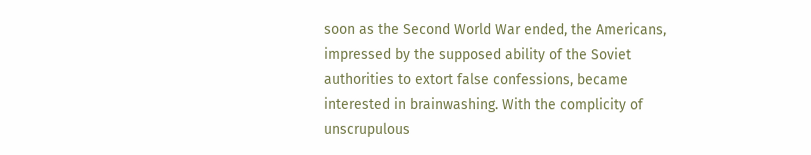soon as the Second World War ended, the Americans, impressed by the supposed ability of the Soviet authorities to extort false confessions, became interested in brainwashing. With the complicity of unscrupulous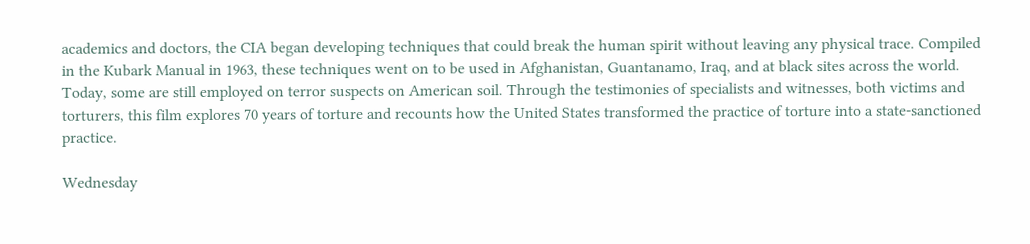academics and doctors, the CIA began developing techniques that could break the human spirit without leaving any physical trace. Compiled in the Kubark Manual in 1963, these techniques went on to be used in Afghanistan, Guantanamo, Iraq, and at black sites across the world. Today, some are still employed on terror suspects on American soil. Through the testimonies of specialists and witnesses, both victims and torturers, this film explores 70 years of torture and recounts how the United States transformed the practice of torture into a state-sanctioned practice.

Wednesday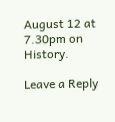August 12 at 7.30pm on History.

Leave a Reply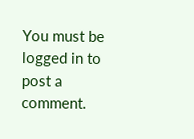You must be logged in to post a comment.